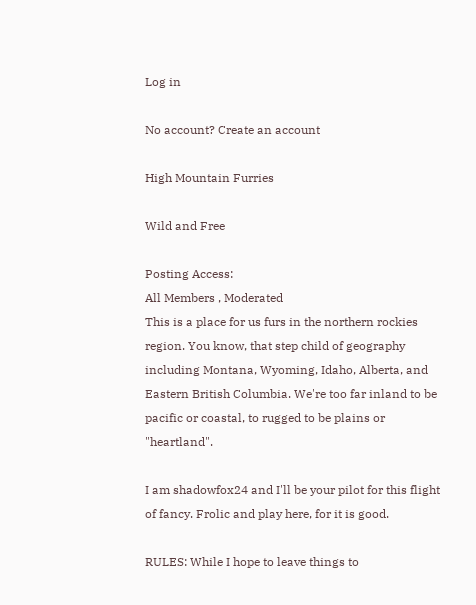Log in

No account? Create an account

High Mountain Furries

Wild and Free

Posting Access:
All Members , Moderated
This is a place for us furs in the northern rockies region. You know, that step child of geography including Montana, Wyoming, Idaho, Alberta, and Eastern British Columbia. We're too far inland to be pacific or coastal, to rugged to be plains or "heartland".

I am shadowfox24 and I'll be your pilot for this flight of fancy. Frolic and play here, for it is good.

RULES: While I hope to leave things to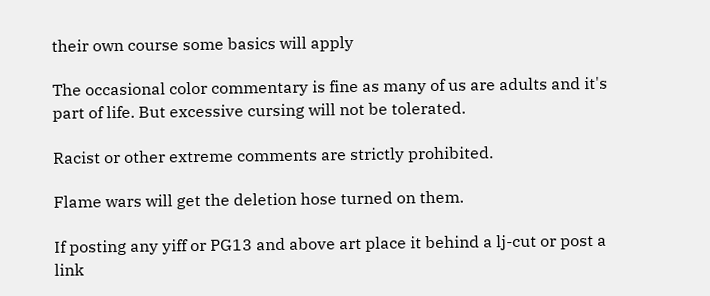their own course some basics will apply

The occasional color commentary is fine as many of us are adults and it's part of life. But excessive cursing will not be tolerated.

Racist or other extreme comments are strictly prohibited.

Flame wars will get the deletion hose turned on them.

If posting any yiff or PG13 and above art place it behind a lj-cut or post a link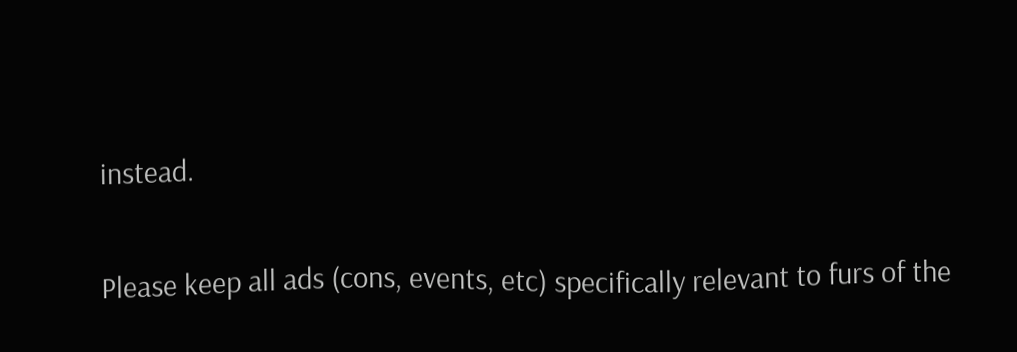instead.

Please keep all ads (cons, events, etc) specifically relevant to furs of the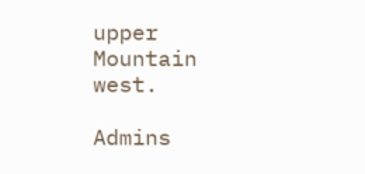upper Mountain west.

Admins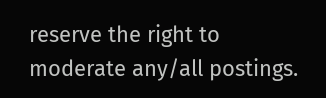reserve the right to moderate any/all postings.